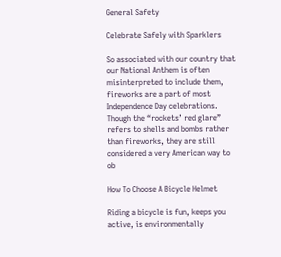General Safety

Celebrate Safely with Sparklers

So associated with our country that our National Anthem is often misinterpreted to include them, fireworks are a part of most Independence Day celebrations. Though the “rockets’ red glare” refers to shells and bombs rather than fireworks, they are still considered a very American way to ob

How To Choose A Bicycle Helmet

Riding a bicycle is fun, keeps you active, is environmentally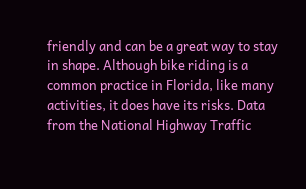friendly and can be a great way to stay in shape. Although bike riding is a common practice in Florida, like many activities, it does have its risks. Data from the National Highway Traffic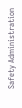Safety Administration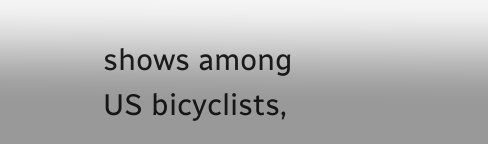shows among US bicyclists,